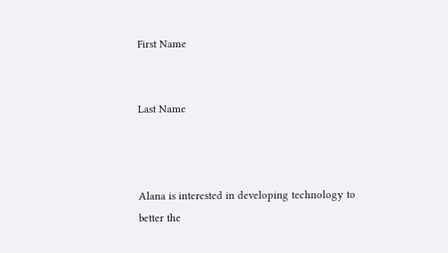First Name


Last Name



Alana is interested in developing technology to better the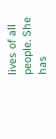lives of all people. She has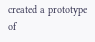created a prototype of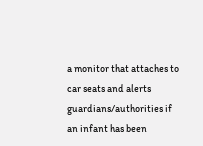a monitor that attaches to car seats and alerts guardians/authorities if an infant has been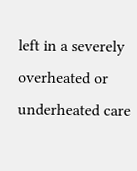left in a severely overheated or underheated care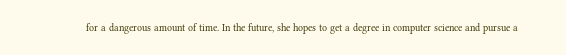for a dangerous amount of time. In the future, she hopes to get a degree in computer science and pursue a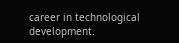career in technological development.